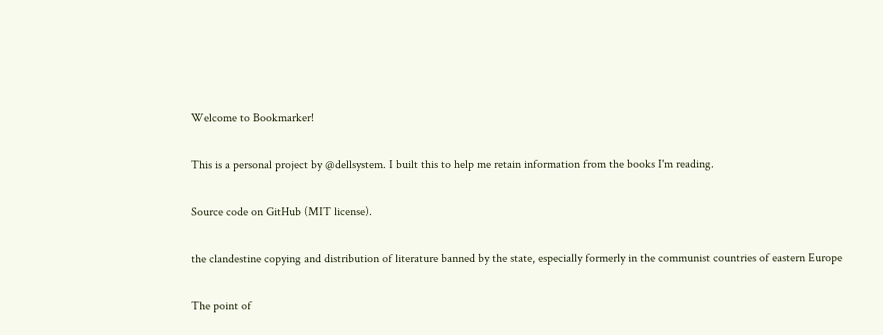Welcome to Bookmarker!

This is a personal project by @dellsystem. I built this to help me retain information from the books I'm reading.

Source code on GitHub (MIT license).

the clandestine copying and distribution of literature banned by the state, especially formerly in the communist countries of eastern Europe

The point of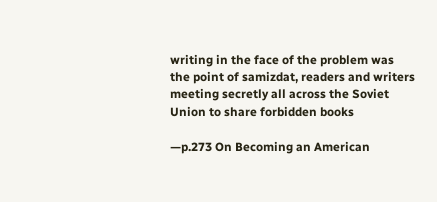writing in the face of the problem was the point of samizdat, readers and writers meeting secretly all across the Soviet Union to share forbidden books

—p.273 On Becoming an American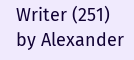Writer (251) by Alexander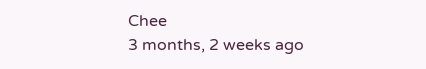Chee
3 months, 2 weeks ago